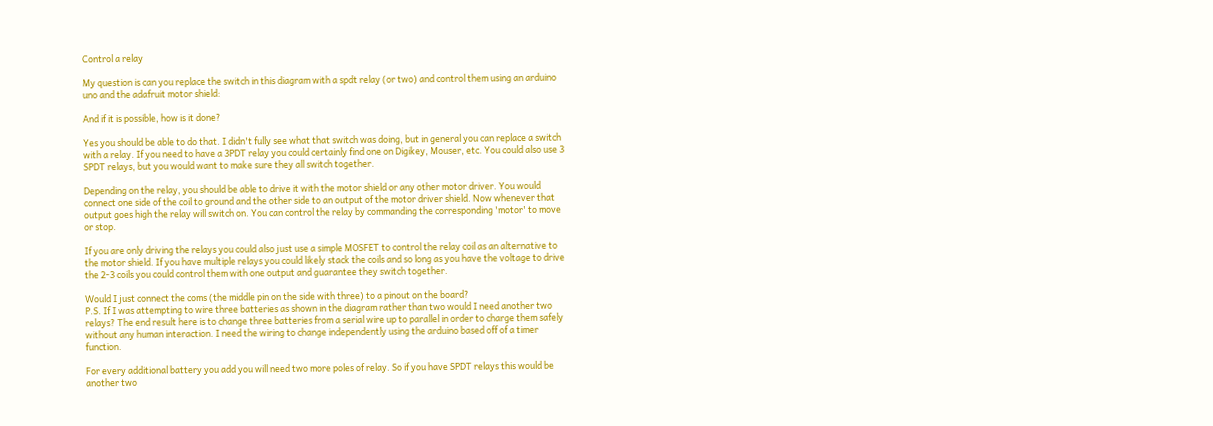Control a relay

My question is can you replace the switch in this diagram with a spdt relay (or two) and control them using an arduino uno and the adafruit motor shield:

And if it is possible, how is it done?

Yes you should be able to do that. I didn't fully see what that switch was doing, but in general you can replace a switch with a relay. If you need to have a 3PDT relay you could certainly find one on Digikey, Mouser, etc. You could also use 3 SPDT relays, but you would want to make sure they all switch together.

Depending on the relay, you should be able to drive it with the motor shield or any other motor driver. You would connect one side of the coil to ground and the other side to an output of the motor driver shield. Now whenever that output goes high the relay will switch on. You can control the relay by commanding the corresponding 'motor' to move or stop.

If you are only driving the relays you could also just use a simple MOSFET to control the relay coil as an alternative to the motor shield. If you have multiple relays you could likely stack the coils and so long as you have the voltage to drive the 2-3 coils you could control them with one output and guarantee they switch together.

Would I just connect the coms (the middle pin on the side with three) to a pinout on the board?
P.S. If I was attempting to wire three batteries as shown in the diagram rather than two would I need another two relays? The end result here is to change three batteries from a serial wire up to parallel in order to charge them safely without any human interaction. I need the wiring to change independently using the arduino based off of a timer function.

For every additional battery you add you will need two more poles of relay. So if you have SPDT relays this would be another two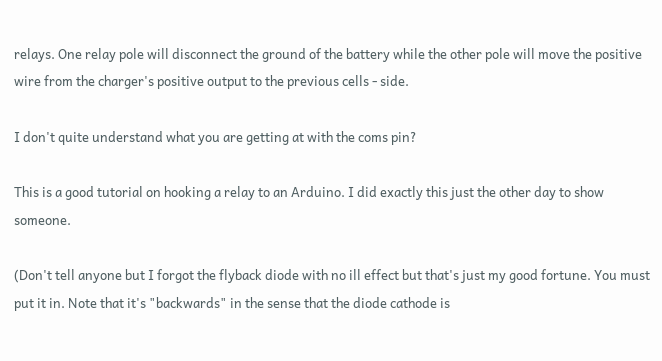relays. One relay pole will disconnect the ground of the battery while the other pole will move the positive wire from the charger's positive output to the previous cells - side.

I don't quite understand what you are getting at with the coms pin?

This is a good tutorial on hooking a relay to an Arduino. I did exactly this just the other day to show someone.

(Don't tell anyone but I forgot the flyback diode with no ill effect but that's just my good fortune. You must put it in. Note that it's "backwards" in the sense that the diode cathode is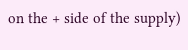on the + side of the supply)